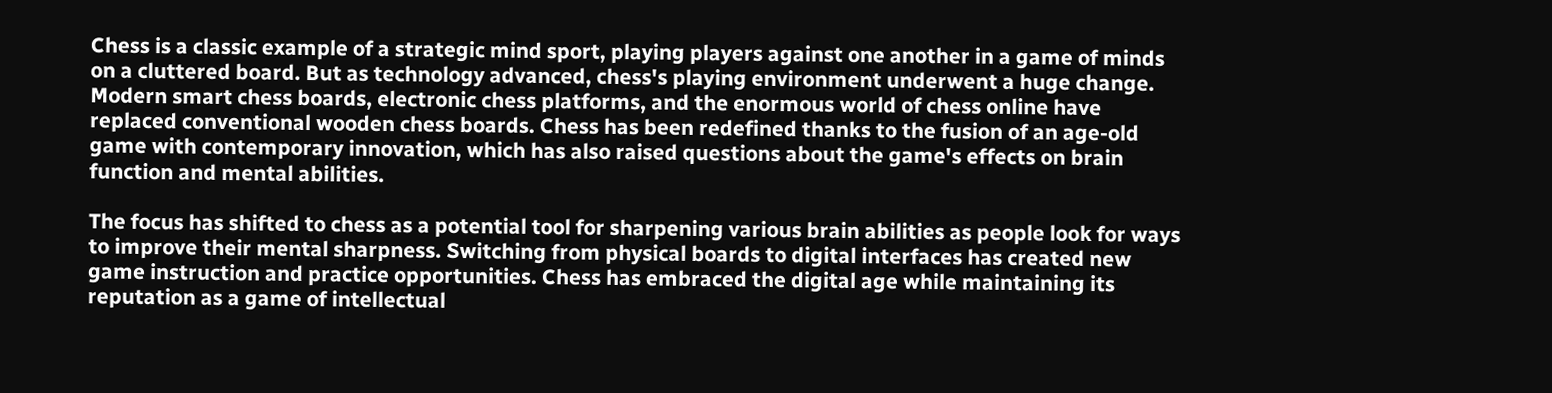Chess is a classic example of a strategic mind sport, playing players against one another in a game of minds on a cluttered board. But as technology advanced, chess's playing environment underwent a huge change. Modern smart chess boards, electronic chess platforms, and the enormous world of chess online have replaced conventional wooden chess boards. Chess has been redefined thanks to the fusion of an age-old game with contemporary innovation, which has also raised questions about the game's effects on brain function and mental abilities.

The focus has shifted to chess as a potential tool for sharpening various brain abilities as people look for ways to improve their mental sharpness. Switching from physical boards to digital interfaces has created new game instruction and practice opportunities. Chess has embraced the digital age while maintaining its reputation as a game of intellectual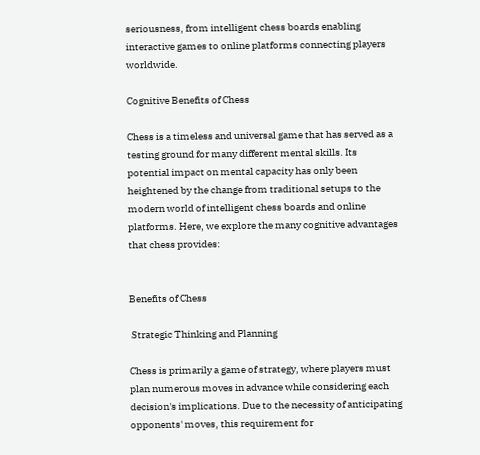seriousness, from intelligent chess boards enabling interactive games to online platforms connecting players worldwide.

Cognitive Benefits of Chess

Chess is a timeless and universal game that has served as a testing ground for many different mental skills. Its potential impact on mental capacity has only been heightened by the change from traditional setups to the modern world of intelligent chess boards and online platforms. Here, we explore the many cognitive advantages that chess provides:


Benefits of Chess

 Strategic Thinking and Planning

Chess is primarily a game of strategy, where players must plan numerous moves in advance while considering each decision's implications. Due to the necessity of anticipating opponents' moves, this requirement for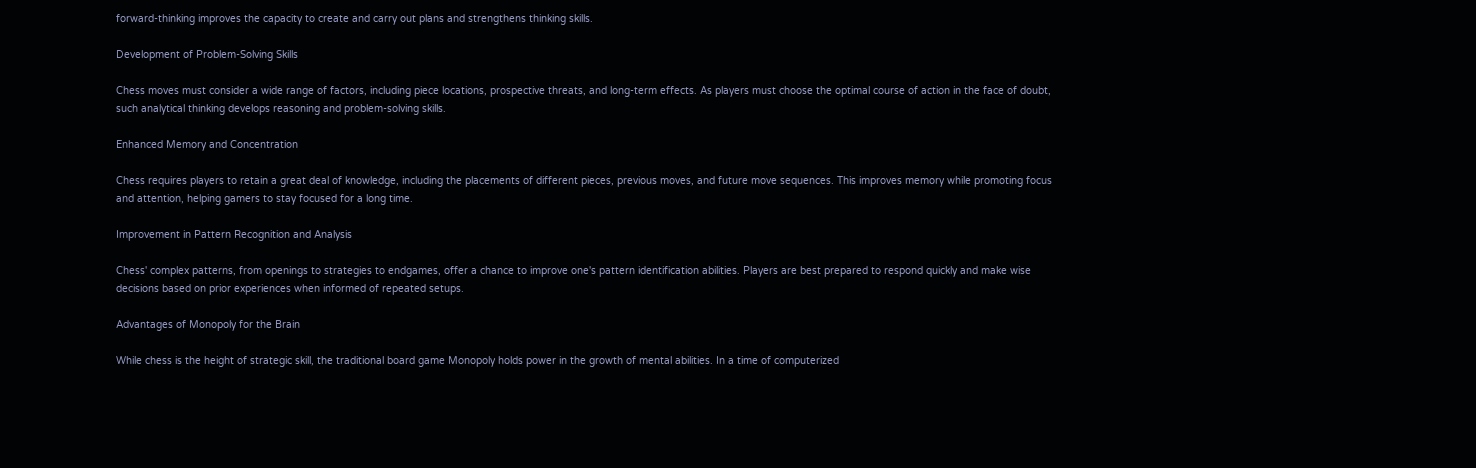forward-thinking improves the capacity to create and carry out plans and strengthens thinking skills.

Development of Problem-Solving Skills

Chess moves must consider a wide range of factors, including piece locations, prospective threats, and long-term effects. As players must choose the optimal course of action in the face of doubt, such analytical thinking develops reasoning and problem-solving skills.

Enhanced Memory and Concentration

Chess requires players to retain a great deal of knowledge, including the placements of different pieces, previous moves, and future move sequences. This improves memory while promoting focus and attention, helping gamers to stay focused for a long time.

Improvement in Pattern Recognition and Analysis

Chess' complex patterns, from openings to strategies to endgames, offer a chance to improve one's pattern identification abilities. Players are best prepared to respond quickly and make wise decisions based on prior experiences when informed of repeated setups.

Advantages of Monopoly for the Brain

While chess is the height of strategic skill, the traditional board game Monopoly holds power in the growth of mental abilities. In a time of computerized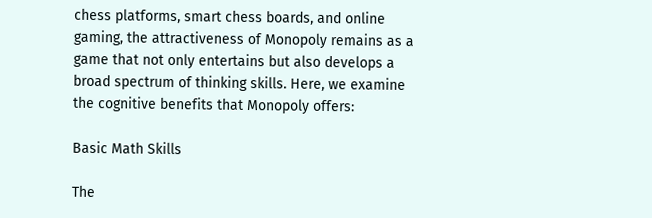chess platforms, smart chess boards, and online gaming, the attractiveness of Monopoly remains as a game that not only entertains but also develops a broad spectrum of thinking skills. Here, we examine the cognitive benefits that Monopoly offers:

Basic Math Skills

The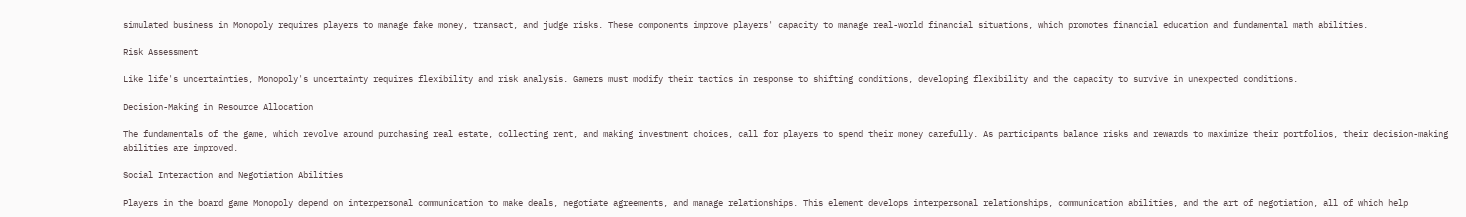simulated business in Monopoly requires players to manage fake money, transact, and judge risks. These components improve players' capacity to manage real-world financial situations, which promotes financial education and fundamental math abilities.

Risk Assessment

Like life's uncertainties, Monopoly's uncertainty requires flexibility and risk analysis. Gamers must modify their tactics in response to shifting conditions, developing flexibility and the capacity to survive in unexpected conditions.

Decision-Making in Resource Allocation

The fundamentals of the game, which revolve around purchasing real estate, collecting rent, and making investment choices, call for players to spend their money carefully. As participants balance risks and rewards to maximize their portfolios, their decision-making abilities are improved.

Social Interaction and Negotiation Abilities

Players in the board game Monopoly depend on interpersonal communication to make deals, negotiate agreements, and manage relationships. This element develops interpersonal relationships, communication abilities, and the art of negotiation, all of which help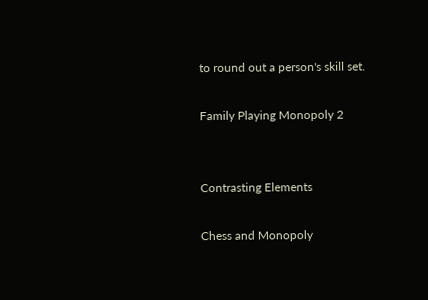to round out a person's skill set.

Family Playing Monopoly 2


Contrasting Elements

Chess and Monopoly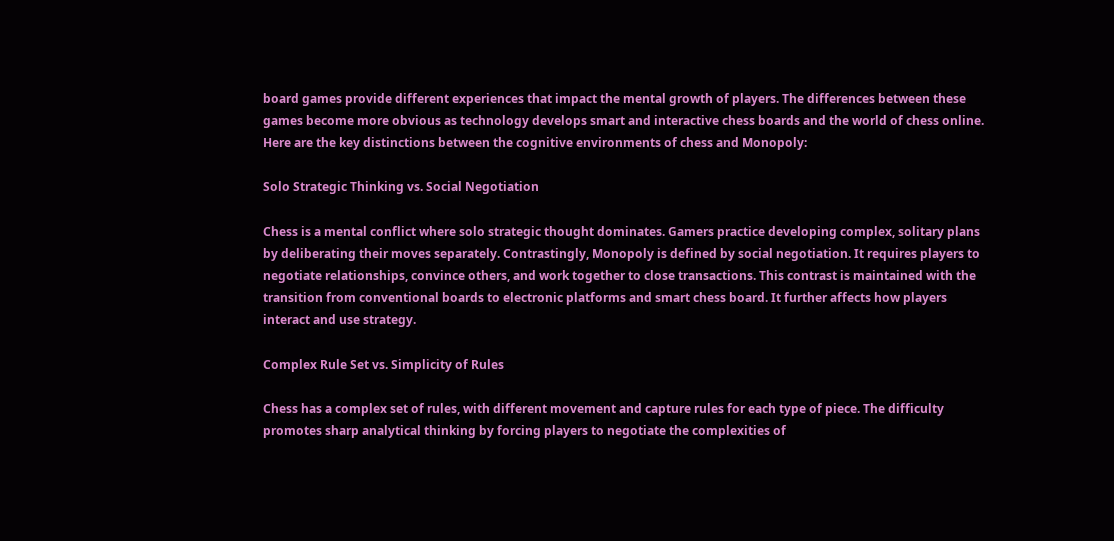board games provide different experiences that impact the mental growth of players. The differences between these games become more obvious as technology develops smart and interactive chess boards and the world of chess online. Here are the key distinctions between the cognitive environments of chess and Monopoly:

Solo Strategic Thinking vs. Social Negotiation

Chess is a mental conflict where solo strategic thought dominates. Gamers practice developing complex, solitary plans by deliberating their moves separately. Contrastingly, Monopoly is defined by social negotiation. It requires players to negotiate relationships, convince others, and work together to close transactions. This contrast is maintained with the transition from conventional boards to electronic platforms and smart chess board. It further affects how players interact and use strategy.

Complex Rule Set vs. Simplicity of Rules

Chess has a complex set of rules, with different movement and capture rules for each type of piece. The difficulty promotes sharp analytical thinking by forcing players to negotiate the complexities of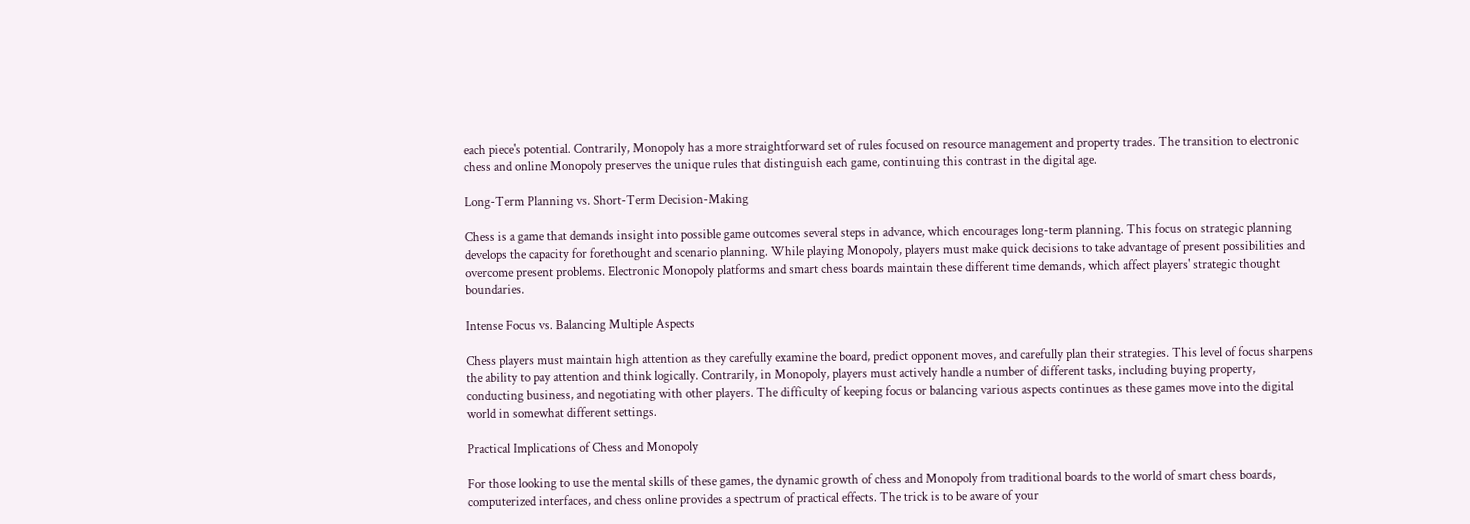each piece's potential. Contrarily, Monopoly has a more straightforward set of rules focused on resource management and property trades. The transition to electronic chess and online Monopoly preserves the unique rules that distinguish each game, continuing this contrast in the digital age.

Long-Term Planning vs. Short-Term Decision-Making

Chess is a game that demands insight into possible game outcomes several steps in advance, which encourages long-term planning. This focus on strategic planning develops the capacity for forethought and scenario planning. While playing Monopoly, players must make quick decisions to take advantage of present possibilities and overcome present problems. Electronic Monopoly platforms and smart chess boards maintain these different time demands, which affect players' strategic thought boundaries.

Intense Focus vs. Balancing Multiple Aspects

Chess players must maintain high attention as they carefully examine the board, predict opponent moves, and carefully plan their strategies. This level of focus sharpens the ability to pay attention and think logically. Contrarily, in Monopoly, players must actively handle a number of different tasks, including buying property, conducting business, and negotiating with other players. The difficulty of keeping focus or balancing various aspects continues as these games move into the digital world in somewhat different settings.

Practical Implications of Chess and Monopoly

For those looking to use the mental skills of these games, the dynamic growth of chess and Monopoly from traditional boards to the world of smart chess boards, computerized interfaces, and chess online provides a spectrum of practical effects. The trick is to be aware of your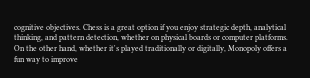cognitive objectives. Chess is a great option if you enjoy strategic depth, analytical thinking, and pattern detection, whether on physical boards or computer platforms. On the other hand, whether it's played traditionally or digitally, Monopoly offers a fun way to improve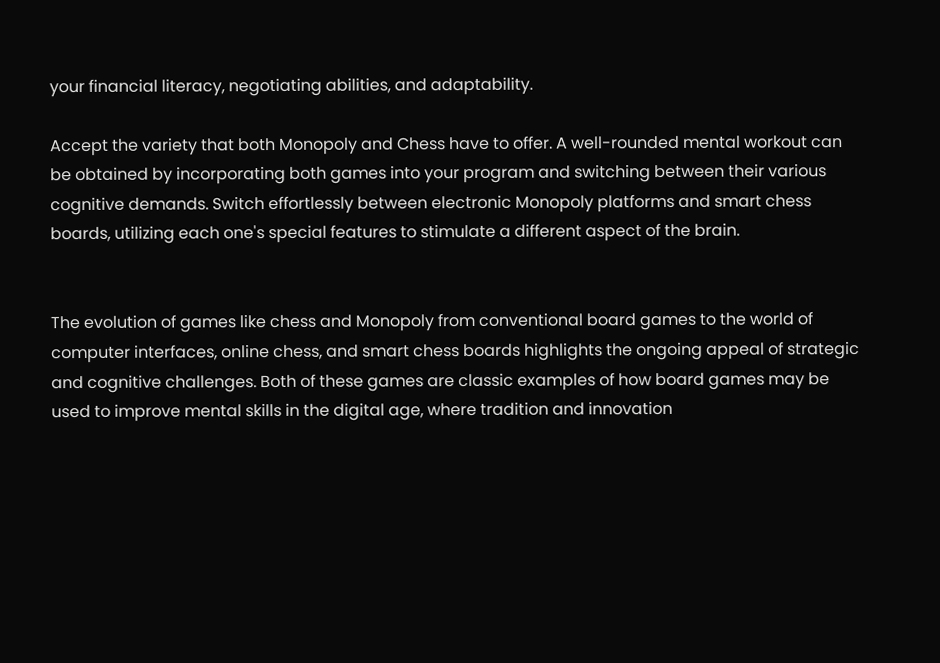your financial literacy, negotiating abilities, and adaptability.

Accept the variety that both Monopoly and Chess have to offer. A well-rounded mental workout can be obtained by incorporating both games into your program and switching between their various cognitive demands. Switch effortlessly between electronic Monopoly platforms and smart chess boards, utilizing each one's special features to stimulate a different aspect of the brain.


The evolution of games like chess and Monopoly from conventional board games to the world of computer interfaces, online chess, and smart chess boards highlights the ongoing appeal of strategic and cognitive challenges. Both of these games are classic examples of how board games may be used to improve mental skills in the digital age, where tradition and innovation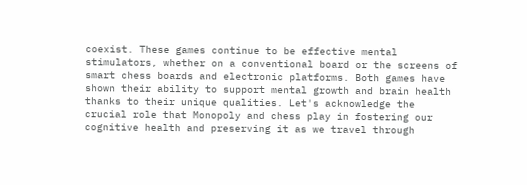coexist. These games continue to be effective mental stimulators, whether on a conventional board or the screens of smart chess boards and electronic platforms. Both games have shown their ability to support mental growth and brain health thanks to their unique qualities. Let's acknowledge the crucial role that Monopoly and chess play in fostering our cognitive health and preserving it as we travel through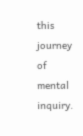this journey of mental inquiry.